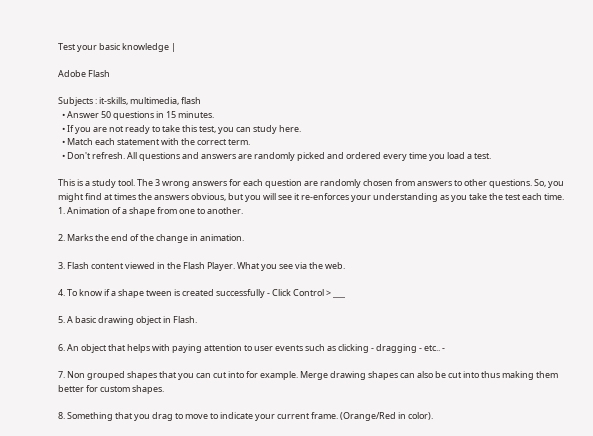Test your basic knowledge |

Adobe Flash

Subjects : it-skills, multimedia, flash
  • Answer 50 questions in 15 minutes.
  • If you are not ready to take this test, you can study here.
  • Match each statement with the correct term.
  • Don't refresh. All questions and answers are randomly picked and ordered every time you load a test.

This is a study tool. The 3 wrong answers for each question are randomly chosen from answers to other questions. So, you might find at times the answers obvious, but you will see it re-enforces your understanding as you take the test each time.
1. Animation of a shape from one to another.

2. Marks the end of the change in animation.

3. Flash content viewed in the Flash Player. What you see via the web.

4. To know if a shape tween is created successfully - Click Control > ___

5. A basic drawing object in Flash.

6. An object that helps with paying attention to user events such as clicking - dragging - etc.. -

7. Non grouped shapes that you can cut into for example. Merge drawing shapes can also be cut into thus making them better for custom shapes.

8. Something that you drag to move to indicate your current frame. (Orange/Red in color).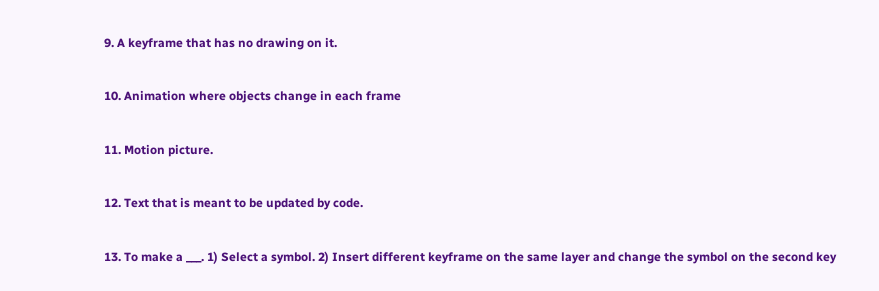9. A keyframe that has no drawing on it.

10. Animation where objects change in each frame

11. Motion picture.

12. Text that is meant to be updated by code.

13. To make a ___. 1) Select a symbol. 2) Insert different keyframe on the same layer and change the symbol on the second key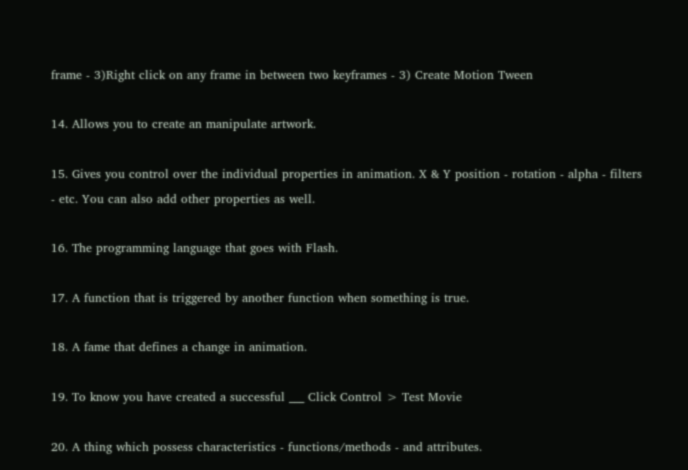frame - 3)Right click on any frame in between two keyframes - 3) Create Motion Tween

14. Allows you to create an manipulate artwork.

15. Gives you control over the individual properties in animation. X & Y position - rotation - alpha - filters - etc. You can also add other properties as well.

16. The programming language that goes with Flash.

17. A function that is triggered by another function when something is true.

18. A fame that defines a change in animation.

19. To know you have created a successful ___ Click Control > Test Movie

20. A thing which possess characteristics - functions/methods - and attributes.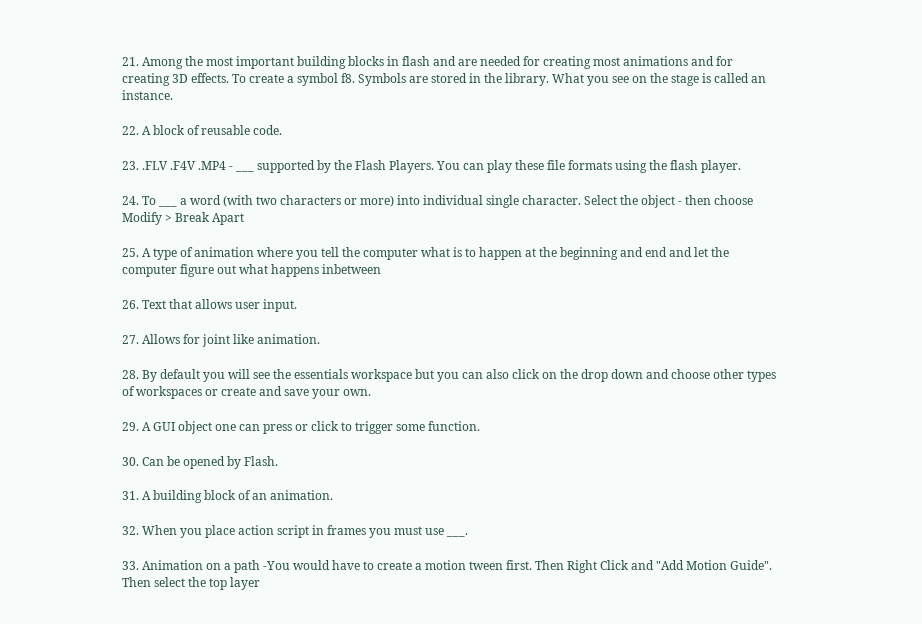21. Among the most important building blocks in flash and are needed for creating most animations and for creating 3D effects. To create a symbol f8. Symbols are stored in the library. What you see on the stage is called an instance.

22. A block of reusable code.

23. .FLV .F4V .MP4 - ___ supported by the Flash Players. You can play these file formats using the flash player.

24. To ___ a word (with two characters or more) into individual single character. Select the object - then choose Modify > Break Apart

25. A type of animation where you tell the computer what is to happen at the beginning and end and let the computer figure out what happens inbetween

26. Text that allows user input.

27. Allows for joint like animation.

28. By default you will see the essentials workspace but you can also click on the drop down and choose other types of workspaces or create and save your own.

29. A GUI object one can press or click to trigger some function.

30. Can be opened by Flash.

31. A building block of an animation.

32. When you place action script in frames you must use ___.

33. Animation on a path -You would have to create a motion tween first. Then Right Click and "Add Motion Guide". Then select the top layer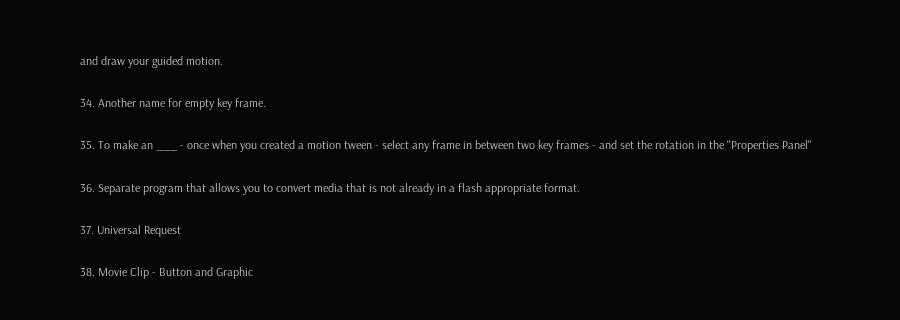and draw your guided motion.

34. Another name for empty key frame.

35. To make an ___ - once when you created a motion tween - select any frame in between two key frames - and set the rotation in the "Properties Panel"

36. Separate program that allows you to convert media that is not already in a flash appropriate format.

37. Universal Request

38. Movie Clip - Button and Graphic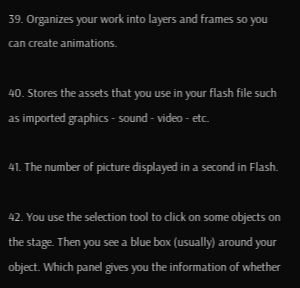39. Organizes your work into layers and frames so you can create animations.

40. Stores the assets that you use in your flash file such as imported graphics - sound - video - etc.

41. The number of picture displayed in a second in Flash.

42. You use the selection tool to click on some objects on the stage. Then you see a blue box (usually) around your object. Which panel gives you the information of whether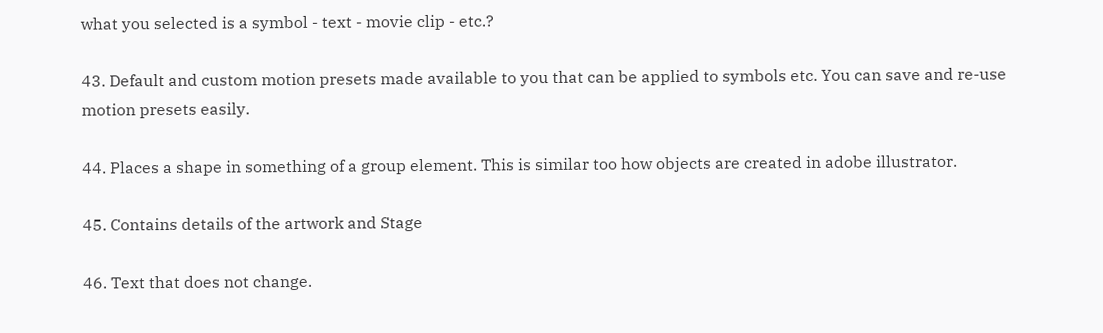what you selected is a symbol - text - movie clip - etc.?

43. Default and custom motion presets made available to you that can be applied to symbols etc. You can save and re-use motion presets easily.

44. Places a shape in something of a group element. This is similar too how objects are created in adobe illustrator.

45. Contains details of the artwork and Stage

46. Text that does not change.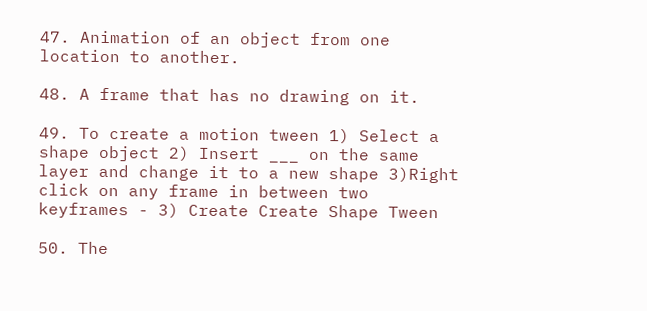47. Animation of an object from one location to another.

48. A frame that has no drawing on it.

49. To create a motion tween 1) Select a shape object 2) Insert ___ on the same layer and change it to a new shape 3)Right click on any frame in between two keyframes - 3) Create Create Shape Tween

50. The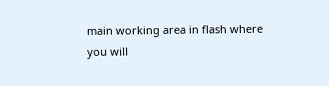main working area in flash where you will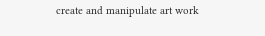create and manipulate art work